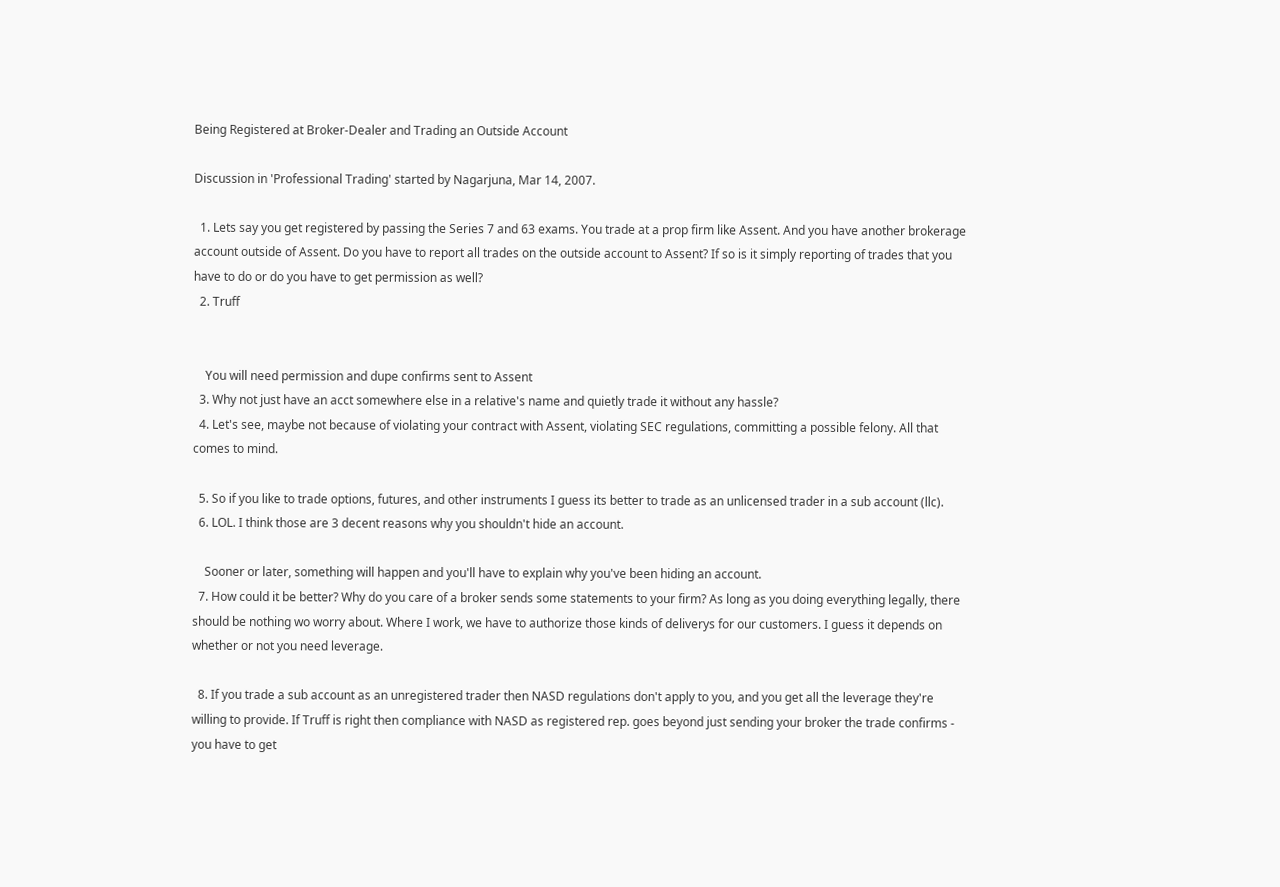Being Registered at Broker-Dealer and Trading an Outside Account

Discussion in 'Professional Trading' started by Nagarjuna, Mar 14, 2007.

  1. Lets say you get registered by passing the Series 7 and 63 exams. You trade at a prop firm like Assent. And you have another brokerage account outside of Assent. Do you have to report all trades on the outside account to Assent? If so is it simply reporting of trades that you have to do or do you have to get permission as well?
  2. Truff


    You will need permission and dupe confirms sent to Assent
  3. Why not just have an acct somewhere else in a relative's name and quietly trade it without any hassle?
  4. Let's see, maybe not because of violating your contract with Assent, violating SEC regulations, committing a possible felony. All that comes to mind.

  5. So if you like to trade options, futures, and other instruments I guess its better to trade as an unlicensed trader in a sub account (llc).
  6. LOL. I think those are 3 decent reasons why you shouldn't hide an account.

    Sooner or later, something will happen and you'll have to explain why you've been hiding an account.
  7. How could it be better? Why do you care of a broker sends some statements to your firm? As long as you doing everything legally, there should be nothing wo worry about. Where I work, we have to authorize those kinds of deliverys for our customers. I guess it depends on whether or not you need leverage.

  8. If you trade a sub account as an unregistered trader then NASD regulations don't apply to you, and you get all the leverage they're willing to provide. If Truff is right then compliance with NASD as registered rep. goes beyond just sending your broker the trade confirms - you have to get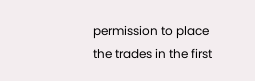permission to place the trades in the first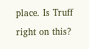place. Is Truff right on this?